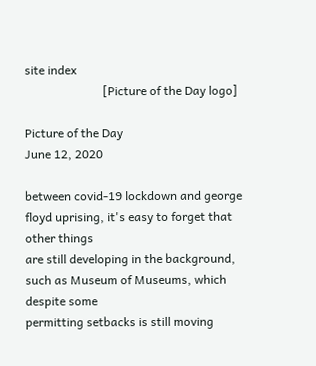site index
                          [Picture of the Day logo]

Picture of the Day
June 12, 2020

between covid-19 lockdown and george floyd uprising, it's easy to forget that other things
are still developing in the background, such as Museum of Museums, which despite some
permitting setbacks is still moving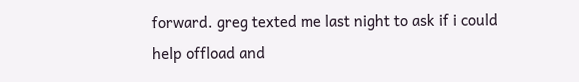forward. greg texted me last night to ask if i could
help offload and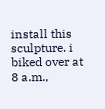install this sculpture. i biked over at 8 a.m.,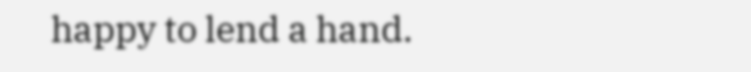happy to lend a hand.